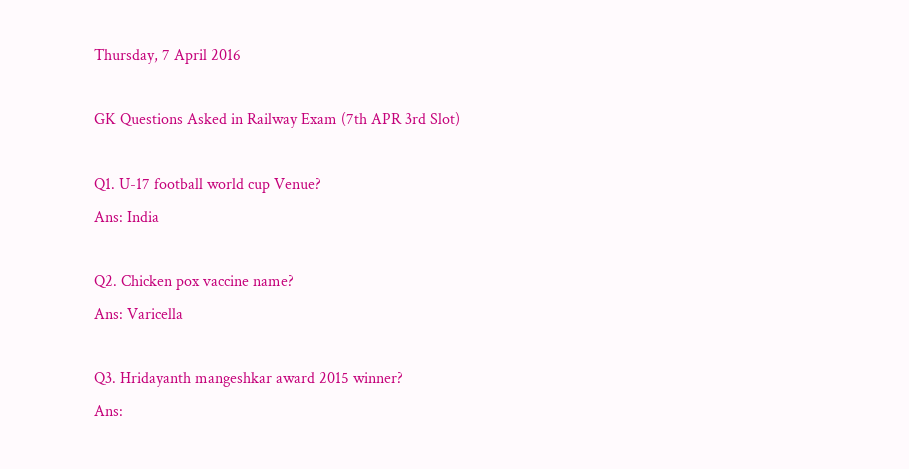Thursday, 7 April 2016

GK Questions Asked in Railway Exam (7th APR 3rd Slot)

Q1. U-17 football world cup Venue?
Ans: India

Q2. Chicken pox vaccine name?
Ans: Varicella

Q3. Hridayanth mangeshkar award 2015 winner?
Ans: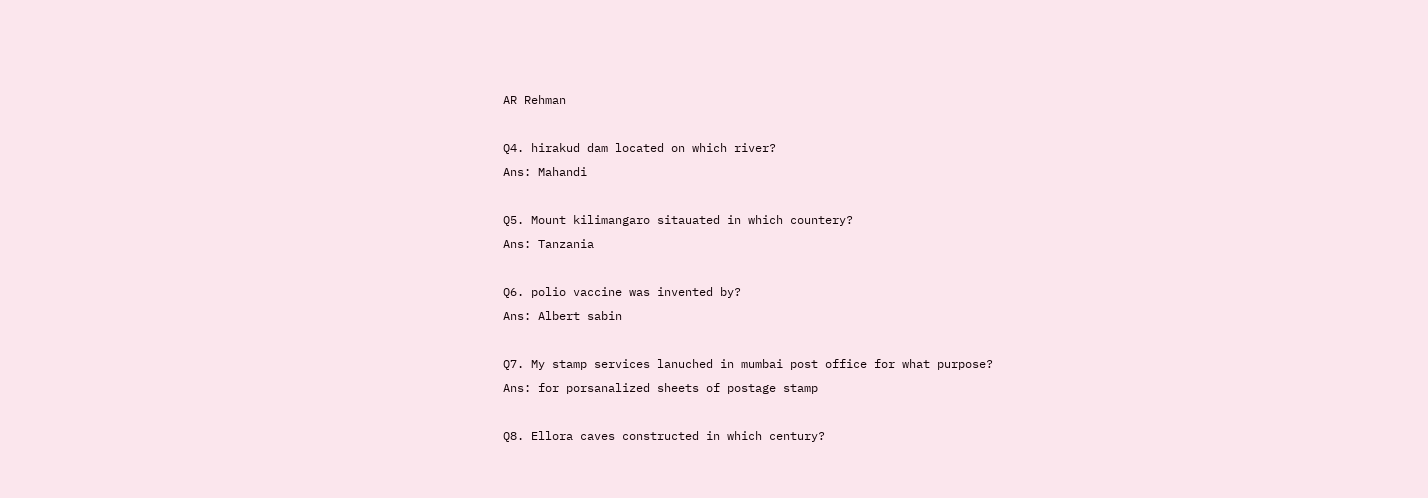AR Rehman

Q4. hirakud dam located on which river?
Ans: Mahandi

Q5. Mount kilimangaro sitauated in which countery?
Ans: Tanzania

Q6. polio vaccine was invented by?
Ans: Albert sabin

Q7. My stamp services lanuched in mumbai post office for what purpose?
Ans: for porsanalized sheets of postage stamp

Q8. Ellora caves constructed in which century?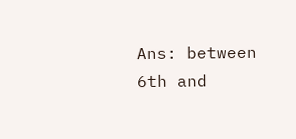Ans: between 6th and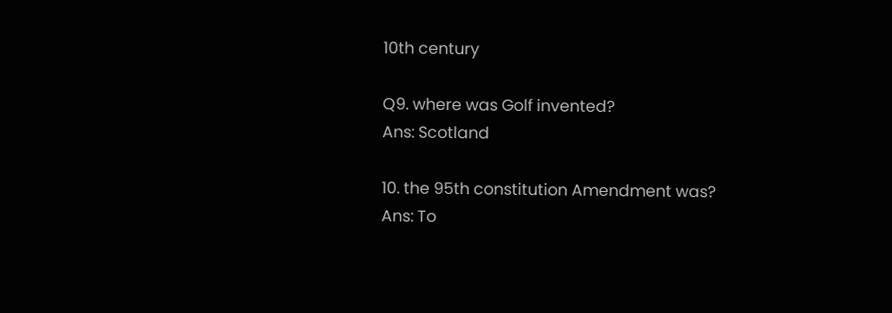10th century

Q9. where was Golf invented?
Ans: Scotland

10. the 95th constitution Amendment was?
Ans: To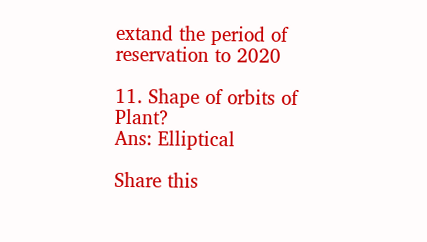extand the period of reservation to 2020

11. Shape of orbits of Plant?
Ans: Elliptical

Share this